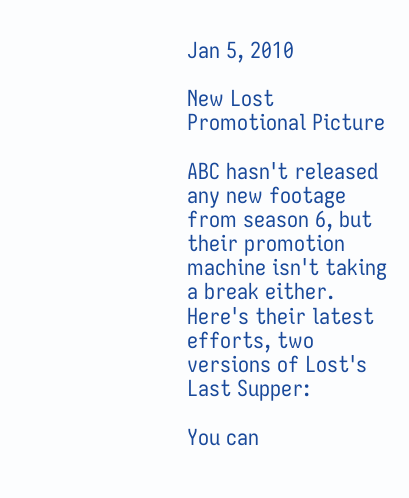Jan 5, 2010

New Lost Promotional Picture

ABC hasn't released any new footage from season 6, but their promotion machine isn't taking a break either. Here's their latest efforts, two versions of Lost's Last Supper:

You can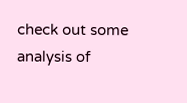check out some analysis of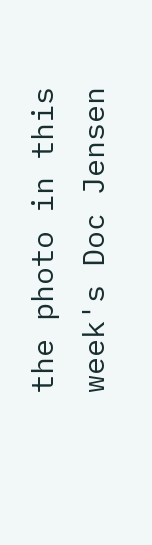the photo in this week's Doc Jensen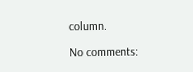column.

No comments: